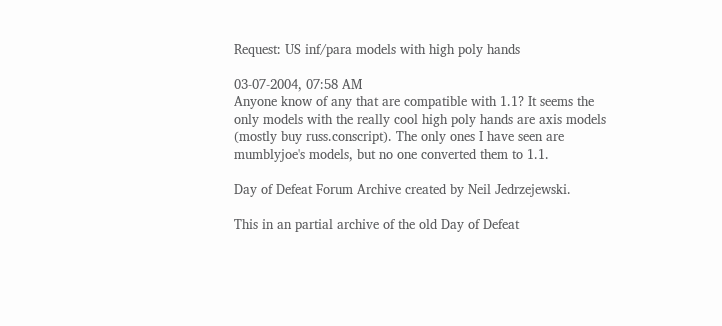Request: US inf/para models with high poly hands

03-07-2004, 07:58 AM
Anyone know of any that are compatible with 1.1? It seems the only models with the really cool high poly hands are axis models (mostly buy russ.conscript). The only ones I have seen are mumblyjoe's models, but no one converted them to 1.1.

Day of Defeat Forum Archive created by Neil Jedrzejewski.

This in an partial archive of the old Day of Defeat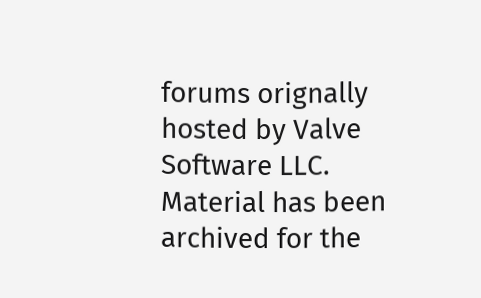forums orignally hosted by Valve Software LLC.
Material has been archived for the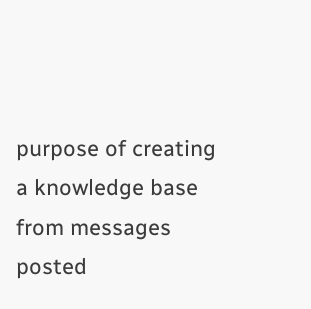purpose of creating a knowledge base from messages posted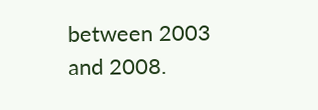between 2003 and 2008.